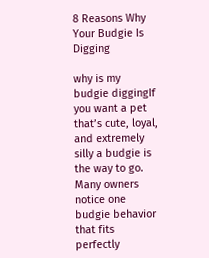8 Reasons Why Your Budgie Is Digging

why is my budgie diggingIf you want a pet that’s cute, loyal, and extremely silly a budgie is the way to go. Many owners notice one budgie behavior that fits perfectly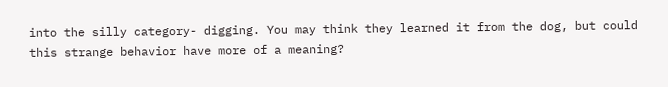into the silly category- digging. You may think they learned it from the dog, but could this strange behavior have more of a meaning?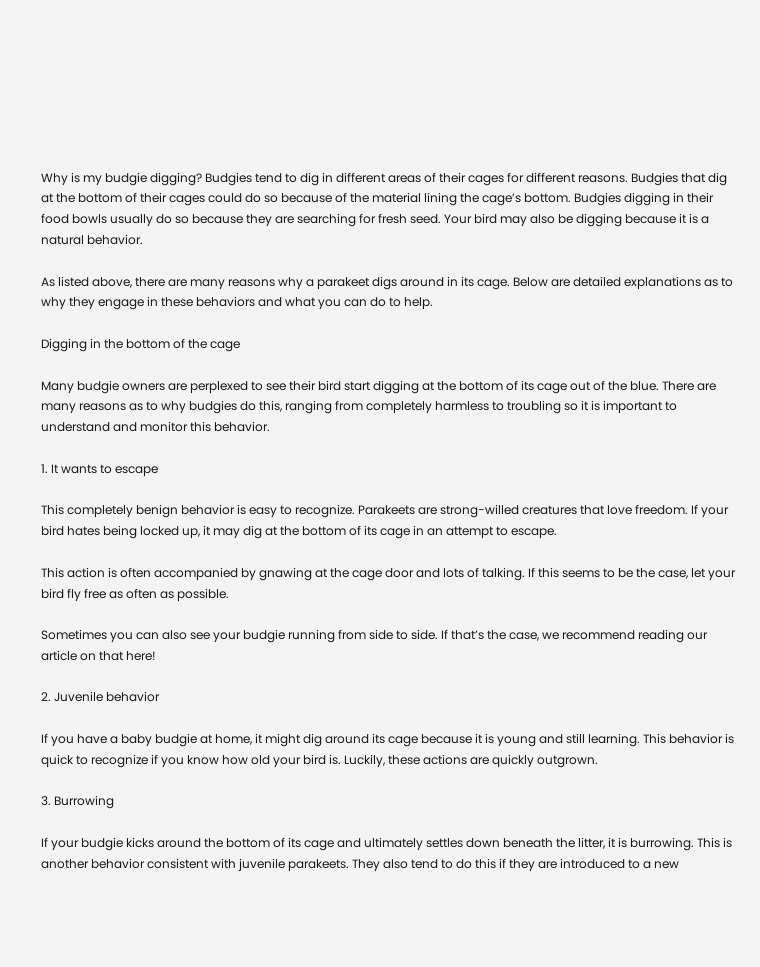Why is my budgie digging? Budgies tend to dig in different areas of their cages for different reasons. Budgies that dig at the bottom of their cages could do so because of the material lining the cage’s bottom. Budgies digging in their food bowls usually do so because they are searching for fresh seed. Your bird may also be digging because it is a natural behavior.

As listed above, there are many reasons why a parakeet digs around in its cage. Below are detailed explanations as to why they engage in these behaviors and what you can do to help.

Digging in the bottom of the cage

Many budgie owners are perplexed to see their bird start digging at the bottom of its cage out of the blue. There are many reasons as to why budgies do this, ranging from completely harmless to troubling so it is important to understand and monitor this behavior.

1. It wants to escape

This completely benign behavior is easy to recognize. Parakeets are strong-willed creatures that love freedom. If your bird hates being locked up, it may dig at the bottom of its cage in an attempt to escape.

This action is often accompanied by gnawing at the cage door and lots of talking. If this seems to be the case, let your bird fly free as often as possible.

Sometimes you can also see your budgie running from side to side. If that’s the case, we recommend reading our article on that here!

2. Juvenile behavior

If you have a baby budgie at home, it might dig around its cage because it is young and still learning. This behavior is quick to recognize if you know how old your bird is. Luckily, these actions are quickly outgrown.

3. Burrowing

If your budgie kicks around the bottom of its cage and ultimately settles down beneath the litter, it is burrowing. This is another behavior consistent with juvenile parakeets. They also tend to do this if they are introduced to a new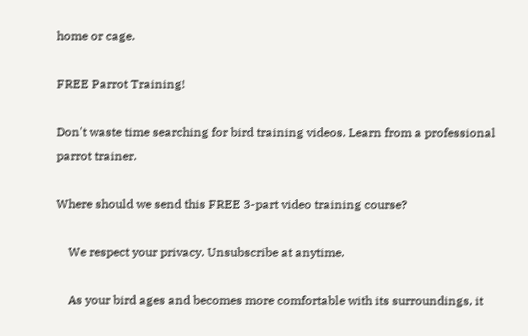home or cage.

FREE Parrot Training!

Don't waste time searching for bird training videos. Learn from a professional parrot trainer.

Where should we send this FREE 3-part video training course?

    We respect your privacy. Unsubscribe at anytime.

    As your bird ages and becomes more comfortable with its surroundings, it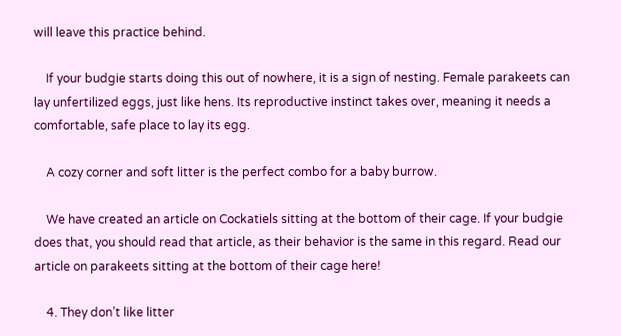will leave this practice behind.

    If your budgie starts doing this out of nowhere, it is a sign of nesting. Female parakeets can lay unfertilized eggs, just like hens. Its reproductive instinct takes over, meaning it needs a comfortable, safe place to lay its egg.

    A cozy corner and soft litter is the perfect combo for a baby burrow.

    We have created an article on Cockatiels sitting at the bottom of their cage. If your budgie does that, you should read that article, as their behavior is the same in this regard. Read our article on parakeets sitting at the bottom of their cage here!

    4. They don’t like litter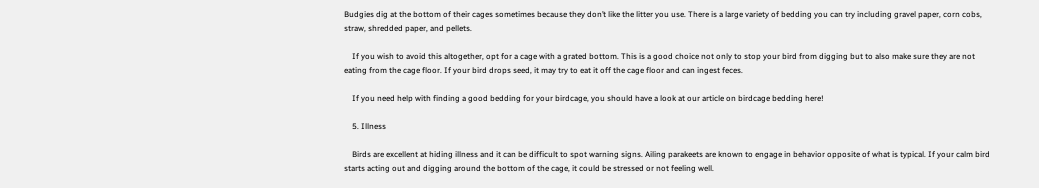Budgies dig at the bottom of their cages sometimes because they don’t like the litter you use. There is a large variety of bedding you can try including gravel paper, corn cobs, straw, shredded paper, and pellets.

    If you wish to avoid this altogether, opt for a cage with a grated bottom. This is a good choice not only to stop your bird from digging but to also make sure they are not eating from the cage floor. If your bird drops seed, it may try to eat it off the cage floor and can ingest feces.

    If you need help with finding a good bedding for your birdcage, you should have a look at our article on birdcage bedding here!

    5. Illness

    Birds are excellent at hiding illness and it can be difficult to spot warning signs. Ailing parakeets are known to engage in behavior opposite of what is typical. If your calm bird starts acting out and digging around the bottom of the cage, it could be stressed or not feeling well.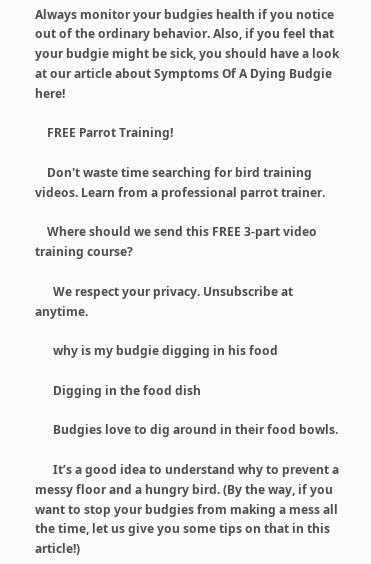Always monitor your budgies health if you notice out of the ordinary behavior. Also, if you feel that your budgie might be sick, you should have a look at our article about Symptoms Of A Dying Budgie here!

    FREE Parrot Training!

    Don't waste time searching for bird training videos. Learn from a professional parrot trainer.

    Where should we send this FREE 3-part video training course?

      We respect your privacy. Unsubscribe at anytime.

      why is my budgie digging in his food

      Digging in the food dish

      Budgies love to dig around in their food bowls.

      It’s a good idea to understand why to prevent a messy floor and a hungry bird. (By the way, if you want to stop your budgies from making a mess all the time, let us give you some tips on that in this article!)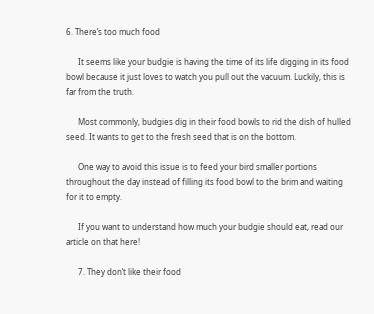6. There’s too much food

      It seems like your budgie is having the time of its life digging in its food bowl because it just loves to watch you pull out the vacuum. Luckily, this is far from the truth.

      Most commonly, budgies dig in their food bowls to rid the dish of hulled seed. It wants to get to the fresh seed that is on the bottom.

      One way to avoid this issue is to feed your bird smaller portions throughout the day instead of filling its food bowl to the brim and waiting for it to empty.

      If you want to understand how much your budgie should eat, read our article on that here!

      7. They don’t like their food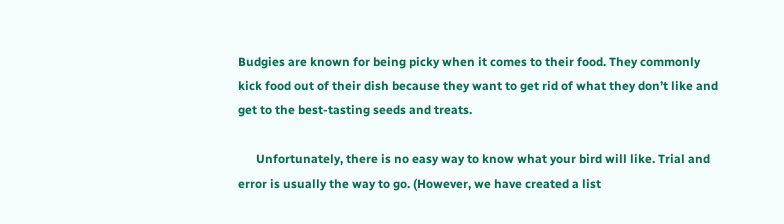Budgies are known for being picky when it comes to their food. They commonly kick food out of their dish because they want to get rid of what they don’t like and get to the best-tasting seeds and treats.

      Unfortunately, there is no easy way to know what your bird will like. Trial and error is usually the way to go. (However, we have created a list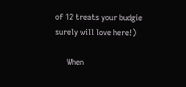of 12 treats your budgie surely will love here!)

      When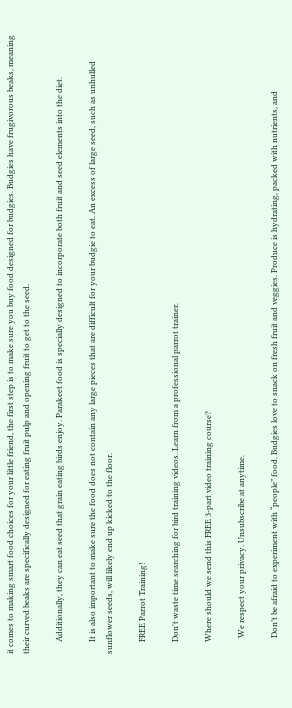it comes to making smart food choices for your little friend, the first step is to make sure you buy food designed for budgies. Budgies have frugivorous beaks, meaning their curved beaks are specifically designed for eating fruit pulp and opening fruit to get to the seed.

      Additionally, they can eat seed that grain eating birds enjoy. Parakeet food is specially designed to incorporate both fruit and seed elements into the diet.

      It is also important to make sure the food does not contain any large pieces that are difficult for your budgie to eat. An excess of large seed, such as unhulled sunflower seeds, will likely end up kicked to the floor.

      FREE Parrot Training!

      Don't waste time searching for bird training videos. Learn from a professional parrot trainer.

      Where should we send this FREE 3-part video training course?

        We respect your privacy. Unsubscribe at anytime.

        Don’t be afraid to experiment with “people” food. Budgies love to snack on fresh fruit and veggies. Produce is hydrating, packed with nutrients, and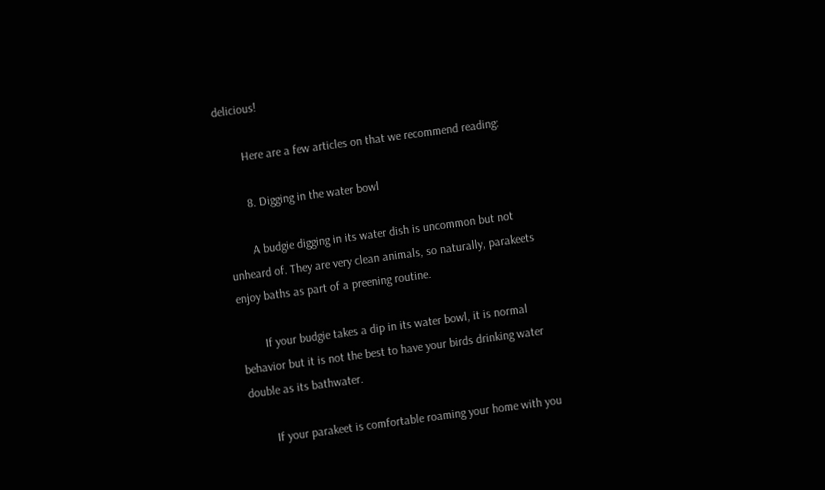delicious!

        Here are a few articles on that we recommend reading:

        8. Digging in the water bowl

        A budgie digging in its water dish is uncommon but not unheard of. They are very clean animals, so naturally, parakeets enjoy baths as part of a preening routine.

        If your budgie takes a dip in its water bowl, it is normal behavior but it is not the best to have your birds drinking water double as its bathwater.

        If your parakeet is comfortable roaming your home with you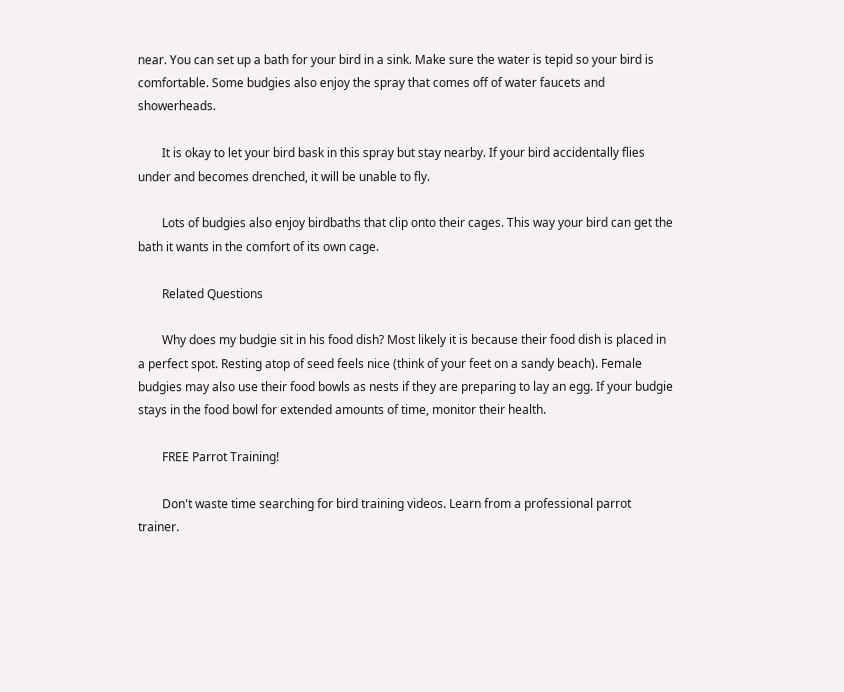near. You can set up a bath for your bird in a sink. Make sure the water is tepid so your bird is comfortable. Some budgies also enjoy the spray that comes off of water faucets and showerheads.

        It is okay to let your bird bask in this spray but stay nearby. If your bird accidentally flies under and becomes drenched, it will be unable to fly.

        Lots of budgies also enjoy birdbaths that clip onto their cages. This way your bird can get the bath it wants in the comfort of its own cage.

        Related Questions

        Why does my budgie sit in his food dish? Most likely it is because their food dish is placed in a perfect spot. Resting atop of seed feels nice (think of your feet on a sandy beach). Female budgies may also use their food bowls as nests if they are preparing to lay an egg. If your budgie stays in the food bowl for extended amounts of time, monitor their health.

        FREE Parrot Training!

        Don't waste time searching for bird training videos. Learn from a professional parrot trainer.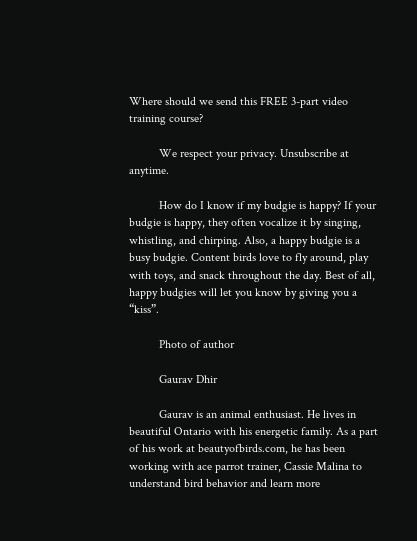Where should we send this FREE 3-part video training course?

          We respect your privacy. Unsubscribe at anytime.

          How do I know if my budgie is happy? If your budgie is happy, they often vocalize it by singing, whistling, and chirping. Also, a happy budgie is a busy budgie. Content birds love to fly around, play with toys, and snack throughout the day. Best of all, happy budgies will let you know by giving you a “kiss”.

          Photo of author

          Gaurav Dhir

          Gaurav is an animal enthusiast. He lives in beautiful Ontario with his energetic family. As a part of his work at beautyofbirds.com, he has been working with ace parrot trainer, Cassie Malina to understand bird behavior and learn more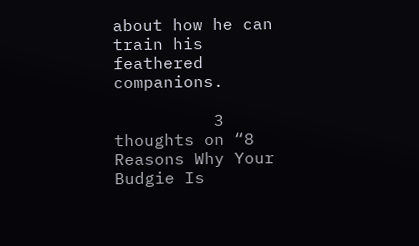about how he can train his feathered companions.

          3 thoughts on “8 Reasons Why Your Budgie Is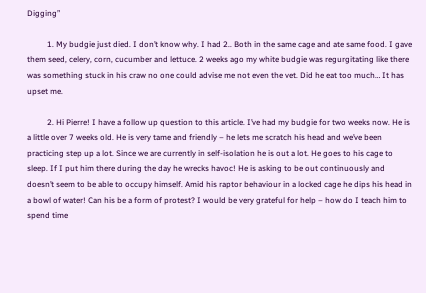Digging”

          1. My budgie just died. I don’t know why. I had 2.. Both in the same cage and ate same food. I gave them seed, celery, corn, cucumber and lettuce. 2 weeks ago my white budgie was regurgitating like there was something stuck in his craw no one could advise me not even the vet. Did he eat too much… It has upset me.

          2. Hi Pierre! I have a follow up question to this article. I’ve had my budgie for two weeks now. He is a little over 7 weeks old. He is very tame and friendly – he lets me scratch his head and we’ve been practicing step up a lot. Since we are currently in self-isolation he is out a lot. He goes to his cage to sleep. If I put him there during the day he wrecks havoc! He is asking to be out continuously and doesn’t seem to be able to occupy himself. Amid his raptor behaviour in a locked cage he dips his head in a bowl of water! Can his be a form of protest? I would be very grateful for help – how do I teach him to spend time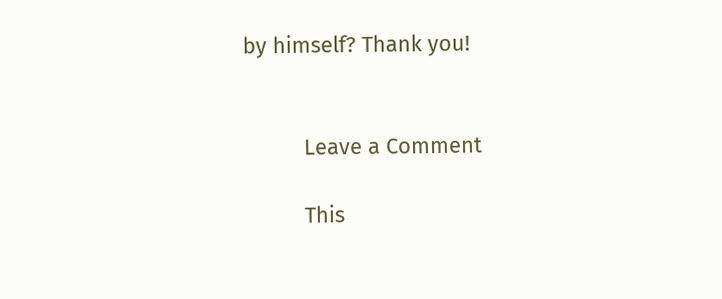by himself? Thank you!


          Leave a Comment

          This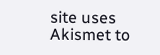site uses Akismet to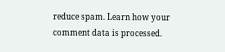reduce spam. Learn how your comment data is processed.